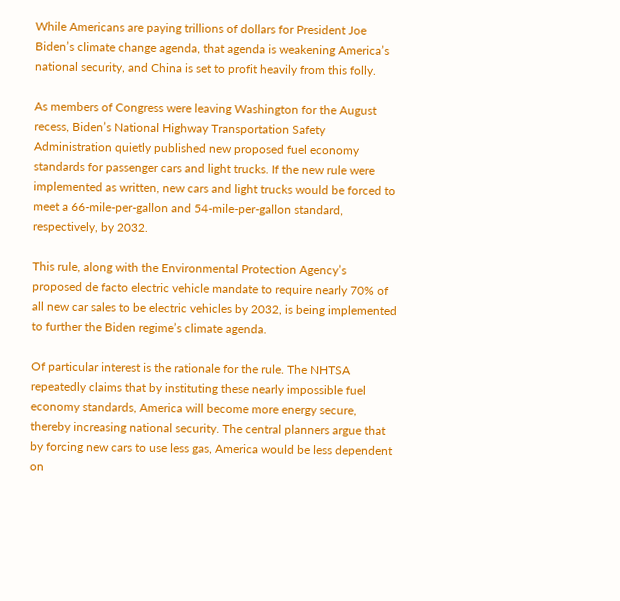While Americans are paying trillions of dollars for President Joe Biden’s climate change agenda, that agenda is weakening America’s national security, and China is set to profit heavily from this folly.

As members of Congress were leaving Washington for the August recess, Biden’s National Highway Transportation Safety Administration quietly published new proposed fuel economy standards for passenger cars and light trucks. If the new rule were implemented as written, new cars and light trucks would be forced to meet a 66-mile-per-gallon and 54-mile-per-gallon standard, respectively, by 2032.

This rule, along with the Environmental Protection Agency’s proposed de facto electric vehicle mandate to require nearly 70% of all new car sales to be electric vehicles by 2032, is being implemented to further the Biden regime’s climate agenda.

Of particular interest is the rationale for the rule. The NHTSA repeatedly claims that by instituting these nearly impossible fuel economy standards, America will become more energy secure, thereby increasing national security. The central planners argue that by forcing new cars to use less gas, America would be less dependent on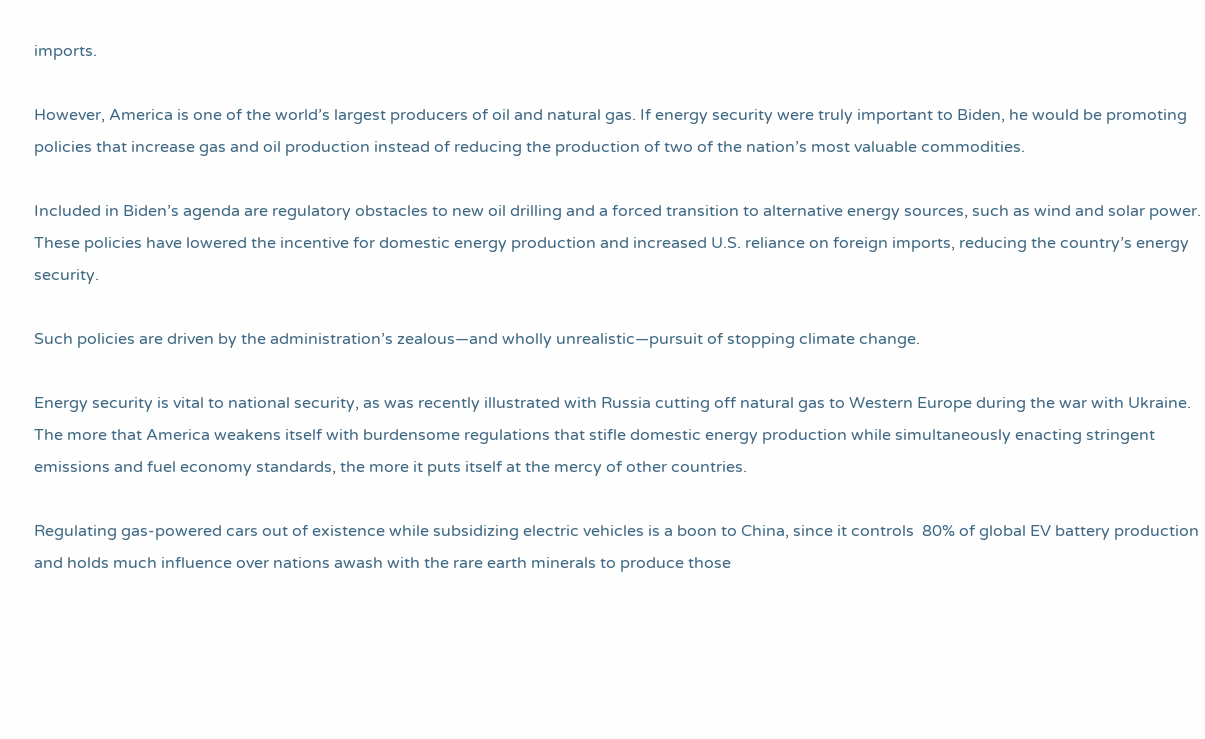imports.

However, America is one of the world’s largest producers of oil and natural gas. If energy security were truly important to Biden, he would be promoting policies that increase gas and oil production instead of reducing the production of two of the nation’s most valuable commodities.

Included in Biden’s agenda are regulatory obstacles to new oil drilling and a forced transition to alternative energy sources, such as wind and solar power. These policies have lowered the incentive for domestic energy production and increased U.S. reliance on foreign imports, reducing the country’s energy security.

Such policies are driven by the administration’s zealous—and wholly unrealistic—pursuit of stopping climate change.

Energy security is vital to national security, as was recently illustrated with Russia cutting off natural gas to Western Europe during the war with Ukraine. The more that America weakens itself with burdensome regulations that stifle domestic energy production while simultaneously enacting stringent emissions and fuel economy standards, the more it puts itself at the mercy of other countries.

Regulating gas-powered cars out of existence while subsidizing electric vehicles is a boon to China, since it controls  80% of global EV battery production and holds much influence over nations awash with the rare earth minerals to produce those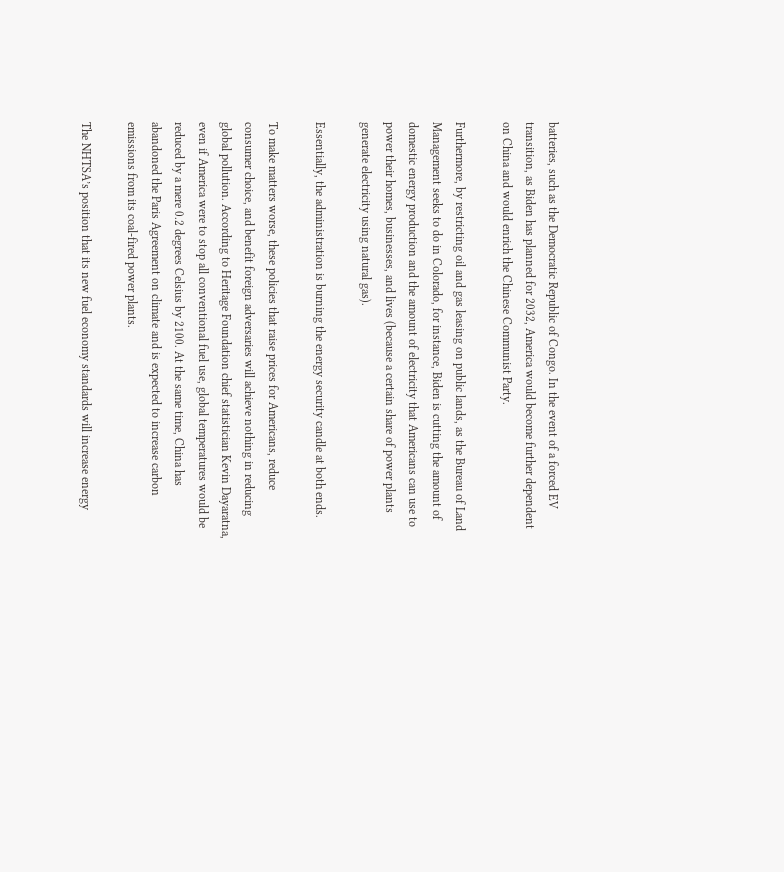batteries, such as the Democratic Republic of Congo. In the event of a forced EV transition, as Biden has planned for 2032, America would become further dependent on China and would enrich the Chinese Communist Party.

Furthermore, by restricting oil and gas leasing on public lands, as the Bureau of Land Management seeks to do in Colorado, for instance, Biden is cutting the amount of domestic energy production and the amount of electricity that Americans can use to power their homes, businesses, and lives (because a certain share of power plants generate electricity using natural gas).

Essentially, the administration is burning the energy security candle at both ends.

To make matters worse, these policies that raise prices for Americans, reduce consumer choice, and benefit foreign adversaries will achieve nothing in reducing global pollution. According to Heritage Foundation chief statistician Kevin Dayaratna, even if America were to stop all conventional fuel use, global temperatures would be reduced by a mere 0.2 degrees Celsius by 2100. At the same time, China has abandoned the Paris Agreement on climate and is expected to increase carbon emissions from its coal-fired power plants.

The NHTSA’s position that its new fuel economy standards will increase energy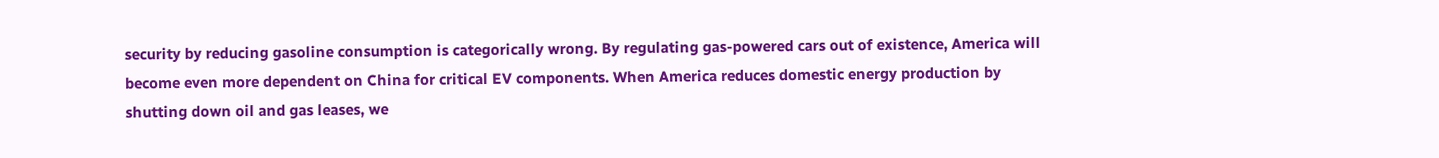security by reducing gasoline consumption is categorically wrong. By regulating gas-powered cars out of existence, America will become even more dependent on China for critical EV components. When America reduces domestic energy production by shutting down oil and gas leases, we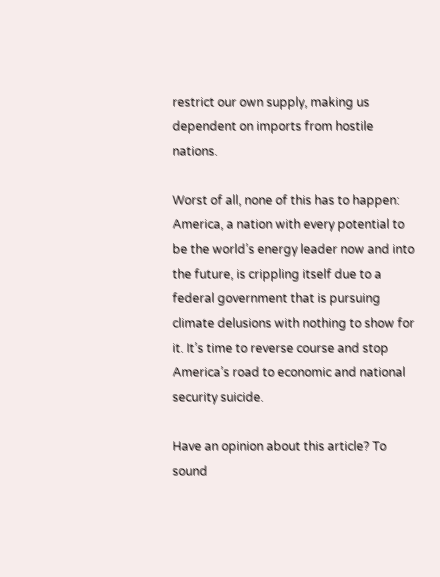restrict our own supply, making us dependent on imports from hostile nations.

Worst of all, none of this has to happen: America, a nation with every potential to be the world’s energy leader now and into the future, is crippling itself due to a federal government that is pursuing climate delusions with nothing to show for it. It’s time to reverse course and stop America’s road to economic and national security suicide.

Have an opinion about this article? To sound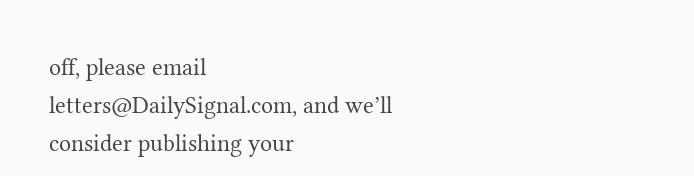off, please email letters@DailySignal.com, and we’ll consider publishing your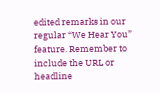edited remarks in our regular “We Hear You” feature. Remember to include the URL or headline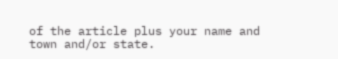of the article plus your name and town and/or state.